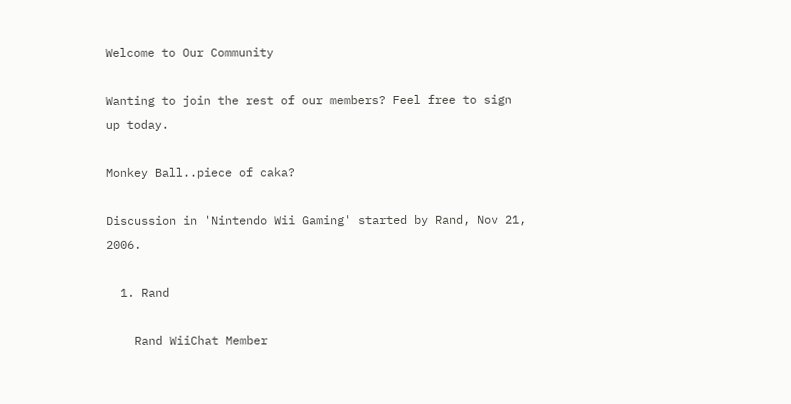Welcome to Our Community

Wanting to join the rest of our members? Feel free to sign up today.

Monkey Ball..piece of caka?

Discussion in 'Nintendo Wii Gaming' started by Rand, Nov 21, 2006.

  1. Rand

    Rand WiiChat Member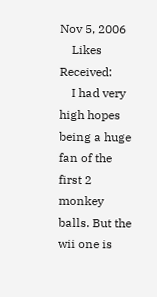Nov 5, 2006
    Likes Received:
    I had very high hopes being a huge fan of the first 2 monkey balls. But the wii one is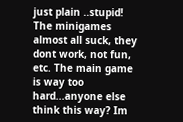just plain ..stupid! The minigames almost all suck, they dont work, not fun, etc. The main game is way too hard...anyone else think this way? Im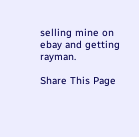selling mine on ebay and getting rayman.

Share This Page